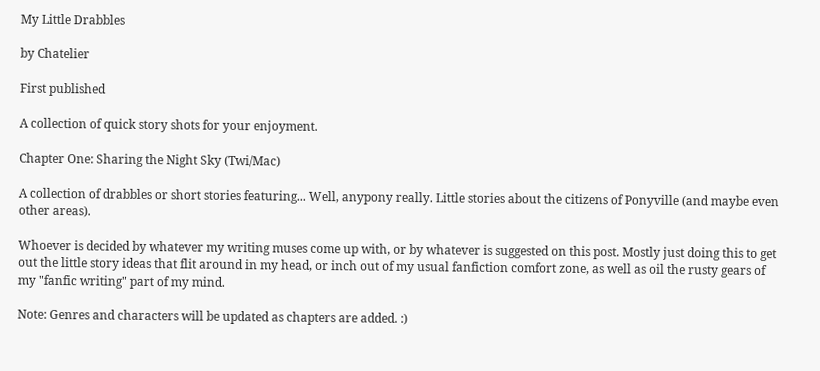My Little Drabbles

by Chatelier

First published

A collection of quick story shots for your enjoyment.

Chapter One: Sharing the Night Sky (Twi/Mac)

A collection of drabbles or short stories featuring... Well, anypony really. Little stories about the citizens of Ponyville (and maybe even other areas).

Whoever is decided by whatever my writing muses come up with, or by whatever is suggested on this post. Mostly just doing this to get out the little story ideas that flit around in my head, or inch out of my usual fanfiction comfort zone, as well as oil the rusty gears of my "fanfic writing" part of my mind.

Note: Genres and characters will be updated as chapters are added. :)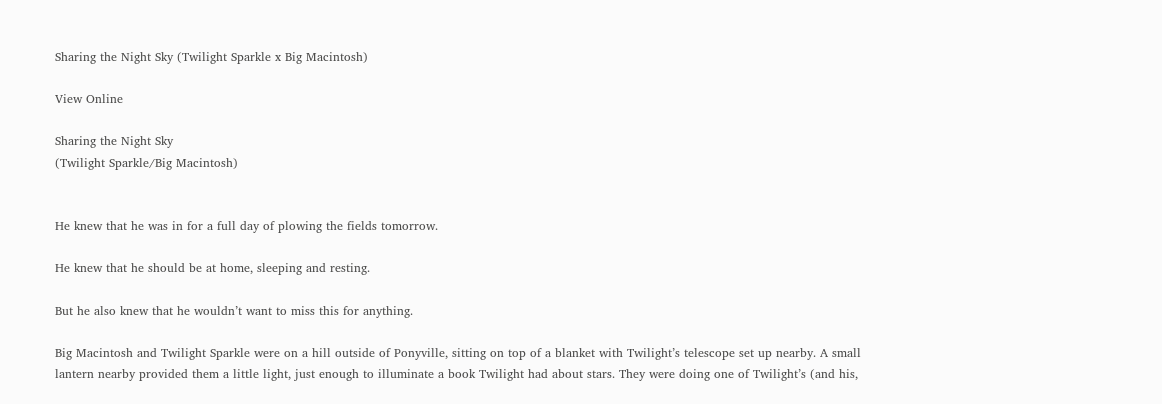Sharing the Night Sky (Twilight Sparkle x Big Macintosh)

View Online

Sharing the Night Sky
(Twilight Sparkle/Big Macintosh)


He knew that he was in for a full day of plowing the fields tomorrow.

He knew that he should be at home, sleeping and resting.

But he also knew that he wouldn’t want to miss this for anything.

Big Macintosh and Twilight Sparkle were on a hill outside of Ponyville, sitting on top of a blanket with Twilight’s telescope set up nearby. A small lantern nearby provided them a little light, just enough to illuminate a book Twilight had about stars. They were doing one of Twilight’s (and his,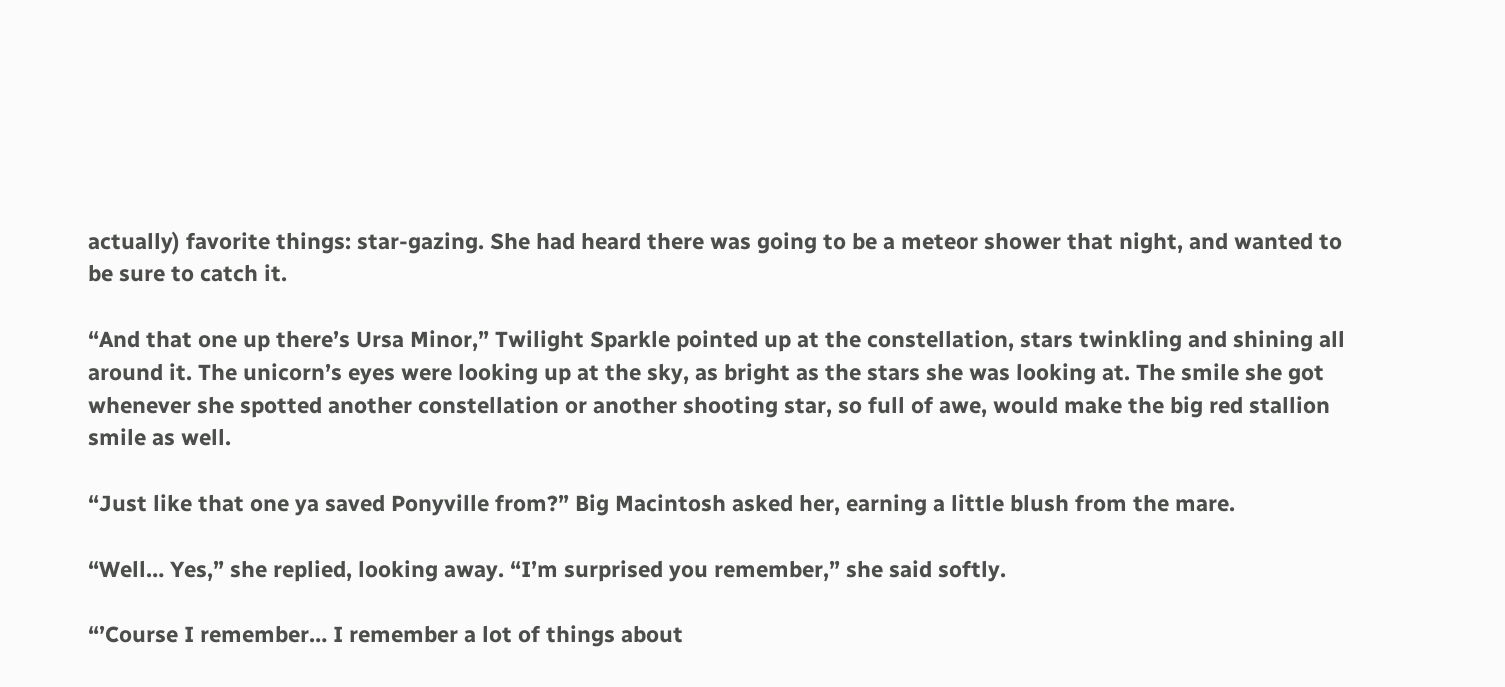actually) favorite things: star-gazing. She had heard there was going to be a meteor shower that night, and wanted to be sure to catch it.

“And that one up there’s Ursa Minor,” Twilight Sparkle pointed up at the constellation, stars twinkling and shining all around it. The unicorn’s eyes were looking up at the sky, as bright as the stars she was looking at. The smile she got whenever she spotted another constellation or another shooting star, so full of awe, would make the big red stallion smile as well.

“Just like that one ya saved Ponyville from?” Big Macintosh asked her, earning a little blush from the mare.

“Well… Yes,” she replied, looking away. “I’m surprised you remember,” she said softly.

“’Course I remember… I remember a lot of things about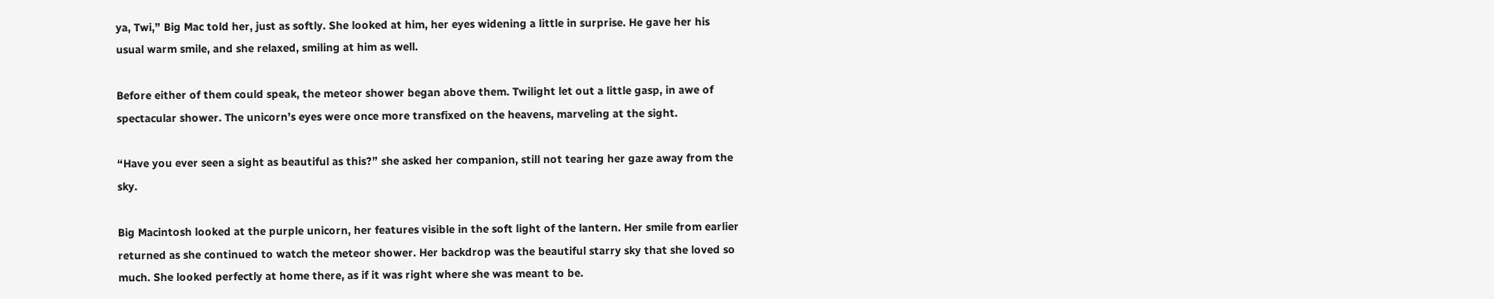ya, Twi,” Big Mac told her, just as softly. She looked at him, her eyes widening a little in surprise. He gave her his usual warm smile, and she relaxed, smiling at him as well.

Before either of them could speak, the meteor shower began above them. Twilight let out a little gasp, in awe of spectacular shower. The unicorn’s eyes were once more transfixed on the heavens, marveling at the sight.

“Have you ever seen a sight as beautiful as this?” she asked her companion, still not tearing her gaze away from the sky.

Big Macintosh looked at the purple unicorn, her features visible in the soft light of the lantern. Her smile from earlier returned as she continued to watch the meteor shower. Her backdrop was the beautiful starry sky that she loved so much. She looked perfectly at home there, as if it was right where she was meant to be.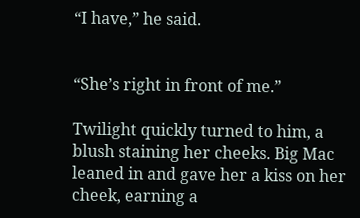“I have,” he said.


“She’s right in front of me.”

Twilight quickly turned to him, a blush staining her cheeks. Big Mac leaned in and gave her a kiss on her cheek, earning a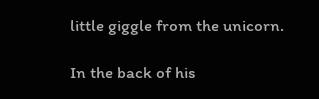little giggle from the unicorn.

In the back of his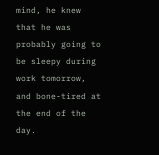mind, he knew that he was probably going to be sleepy during work tomorrow, and bone-tired at the end of the day.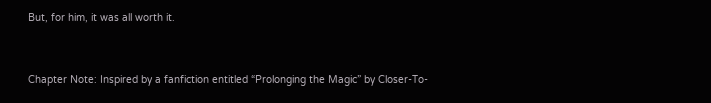But, for him, it was all worth it.


Chapter Note: Inspired by a fanfiction entitled “Prolonging the Magic” by Closer-To-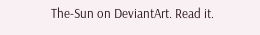The-Sun on DeviantArt. Read it.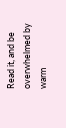Read it, and be overwhelmed by warm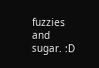fuzzies and sugar. :D